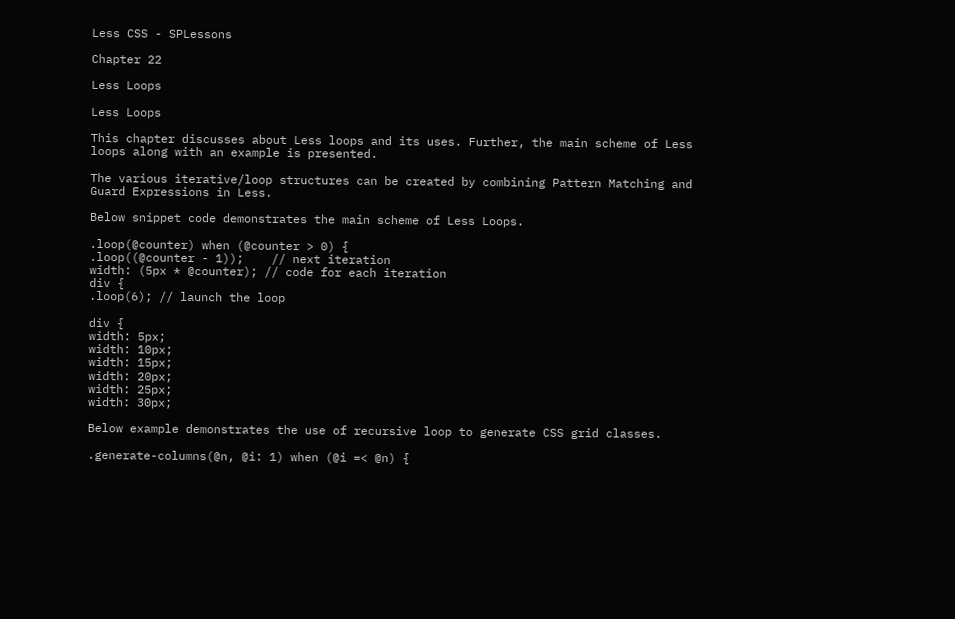Less CSS - SPLessons

Chapter 22

Less Loops

Less Loops

This chapter discusses about Less loops and its uses. Further, the main scheme of Less loops along with an example is presented.

The various iterative/loop structures can be created by combining Pattern Matching and Guard Expressions in Less.

Below snippet code demonstrates the main scheme of Less Loops.

.loop(@counter) when (@counter > 0) {
.loop((@counter - 1));    // next iteration
width: (5px * @counter); // code for each iteration
div {
.loop(6); // launch the loop

div {
width: 5px;
width: 10px;
width: 15px;
width: 20px;
width: 25px;
width: 30px;

Below example demonstrates the use of recursive loop to generate CSS grid classes.

.generate-columns(@n, @i: 1) when (@i =< @n) {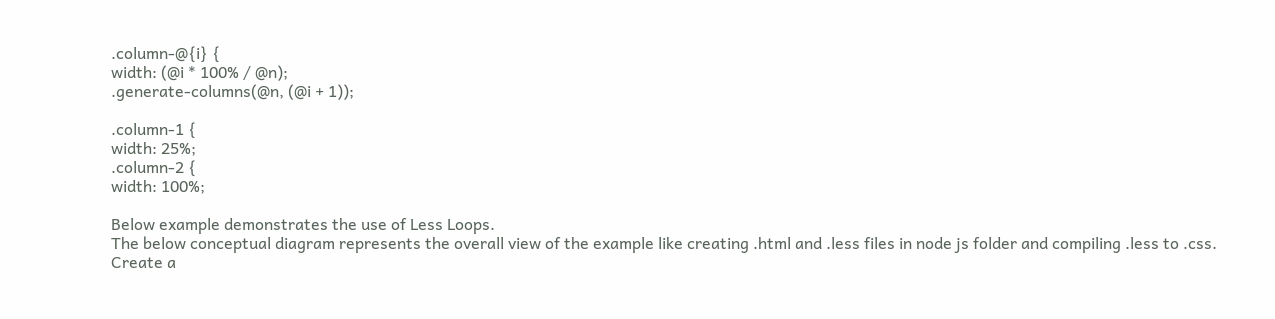.column-@{i} {
width: (@i * 100% / @n);
.generate-columns(@n, (@i + 1));

.column-1 {
width: 25%;
.column-2 {
width: 100%;

Below example demonstrates the use of Less Loops.
The below conceptual diagram represents the overall view of the example like creating .html and .less files in node js folder and compiling .less to .css.
Create a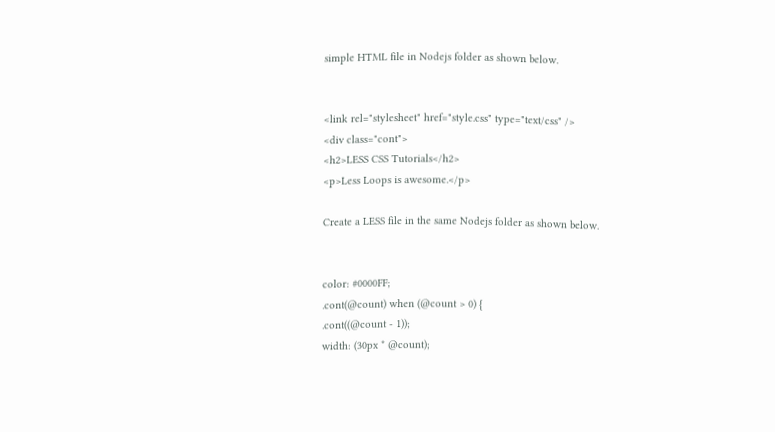simple HTML file in Nodejs folder as shown below.


<link rel="stylesheet" href="style.css" type="text/css" />
<div class="cont">
<h2>LESS CSS Tutorials</h2>
<p>Less Loops is awesome.</p>

Create a LESS file in the same Nodejs folder as shown below.


color: #0000FF;
.cont(@count) when (@count > 0) {
.cont((@count - 1));
width: (30px * @count);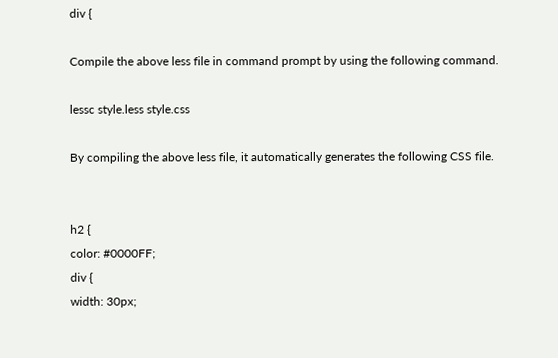div {

Compile the above less file in command prompt by using the following command.

lessc style.less style.css

By compiling the above less file, it automatically generates the following CSS file.


h2 {
color: #0000FF;
div {
width: 30px;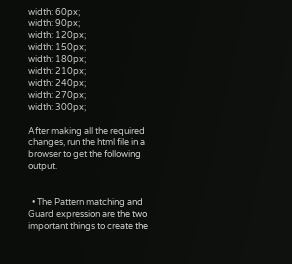width: 60px;
width: 90px;
width: 120px;
width: 150px;
width: 180px;
width: 210px;
width: 240px;
width: 270px;
width: 300px;

After making all the required changes, run the html file in a browser to get the following output.


  • The Pattern matching and Guard expression are the two important things to create the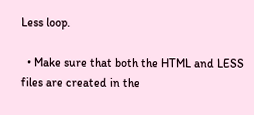Less loop.

  • Make sure that both the HTML and LESS files are created in the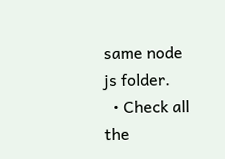same node js folder.
  • Check all the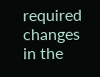required changes in the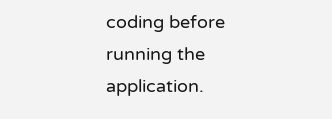coding before running the application.